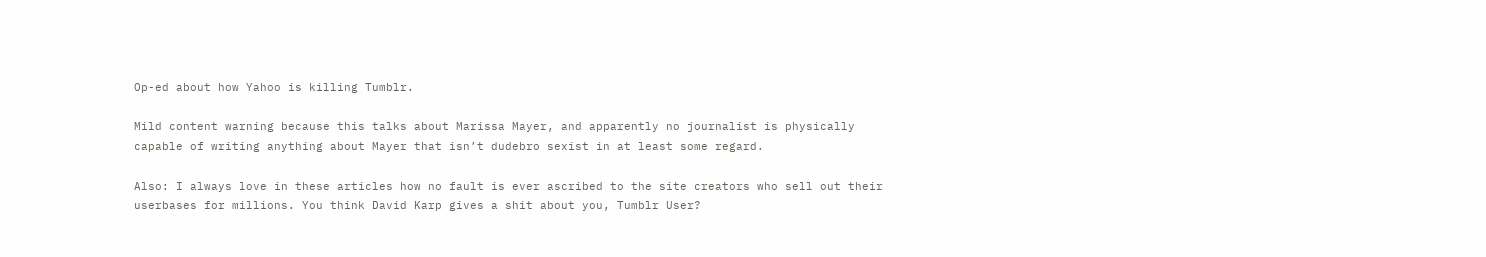Op-ed about how Yahoo is killing Tumblr.

Mild content warning because this talks about Marissa Mayer, and apparently no journalist is physically capable of writing anything about Mayer that isn’t dudebro sexist in at least some regard.

Also: I always love in these articles how no fault is ever ascribed to the site creators who sell out their userbases for millions. You think David Karp gives a shit about you, Tumblr User?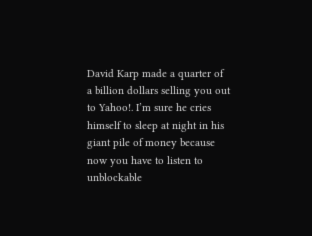David Karp made a quarter of a billion dollars selling you out to Yahoo!. I’m sure he cries himself to sleep at night in his giant pile of money because now you have to listen to unblockable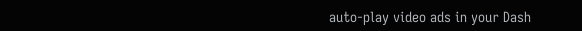auto-play video ads in your Dash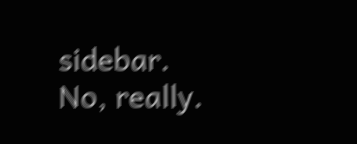sidebar. No, really.